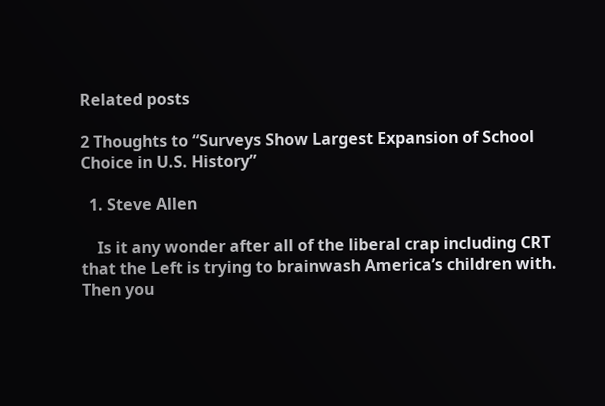Related posts

2 Thoughts to “Surveys Show Largest Expansion of School Choice in U.S. History”

  1. Steve Allen

    Is it any wonder after all of the liberal crap including CRT that the Left is trying to brainwash America’s children with. Then you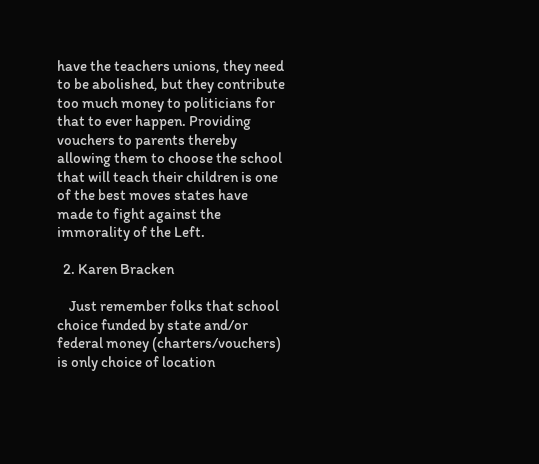have the teachers unions, they need to be abolished, but they contribute too much money to politicians for that to ever happen. Providing vouchers to parents thereby allowing them to choose the school that will teach their children is one of the best moves states have made to fight against the immorality of the Left.

  2. Karen Bracken

    Just remember folks that school choice funded by state and/or federal money (charters/vouchers) is only choice of location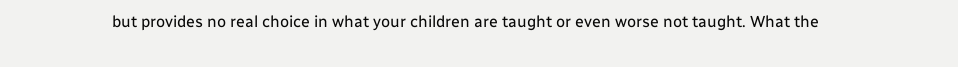but provides no real choice in what your children are taught or even worse not taught. What the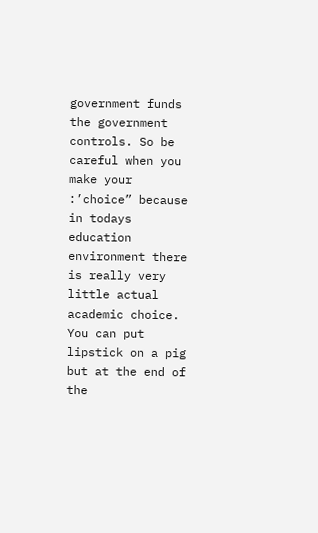government funds the government controls. So be careful when you make your :’choice” because in todays education environment there is really very little actual academic choice. You can put lipstick on a pig but at the end of the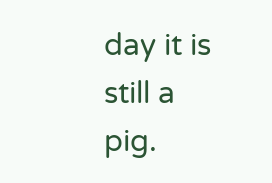day it is still a pig.